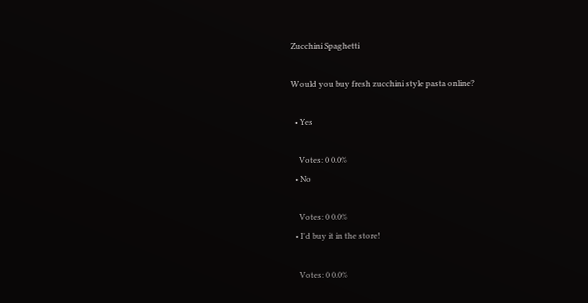Zucchini Spaghetti

Would you buy fresh zucchini style pasta online?

  • Yes

    Votes: 0 0.0%
  • No

    Votes: 0 0.0%
  • I'd buy it in the store!

    Votes: 0 0.0%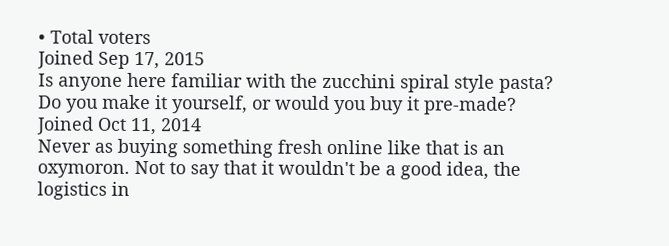• Total voters
Joined Sep 17, 2015
Is anyone here familiar with the zucchini spiral style pasta? Do you make it yourself, or would you buy it pre-made?
Joined Oct 11, 2014
Never as buying something fresh online like that is an oxymoron. Not to say that it wouldn't be a good idea, the logistics in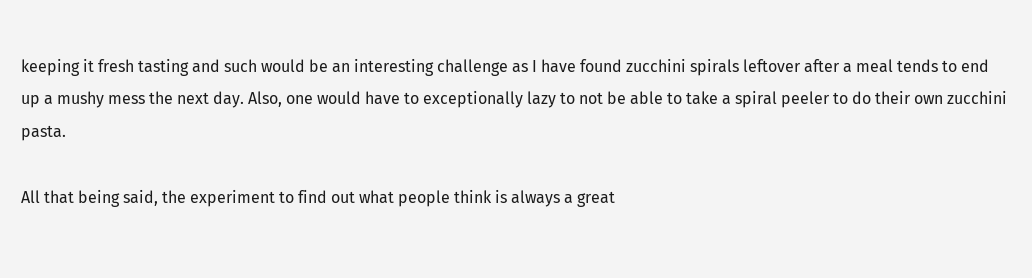keeping it fresh tasting and such would be an interesting challenge as I have found zucchini spirals leftover after a meal tends to end up a mushy mess the next day. Also, one would have to exceptionally lazy to not be able to take a spiral peeler to do their own zucchini pasta.

All that being said, the experiment to find out what people think is always a great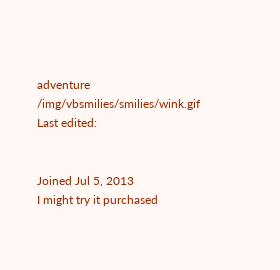adventure /img/vbsmilies/smilies/wink.gif
Last edited:


Joined Jul 5, 2013
I might try it purchased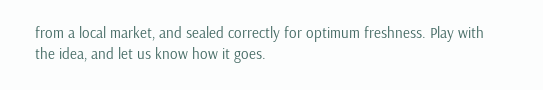from a local market, and sealed correctly for optimum freshness. Play with the idea, and let us know how it goes.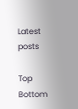Latest posts

Top Bottom